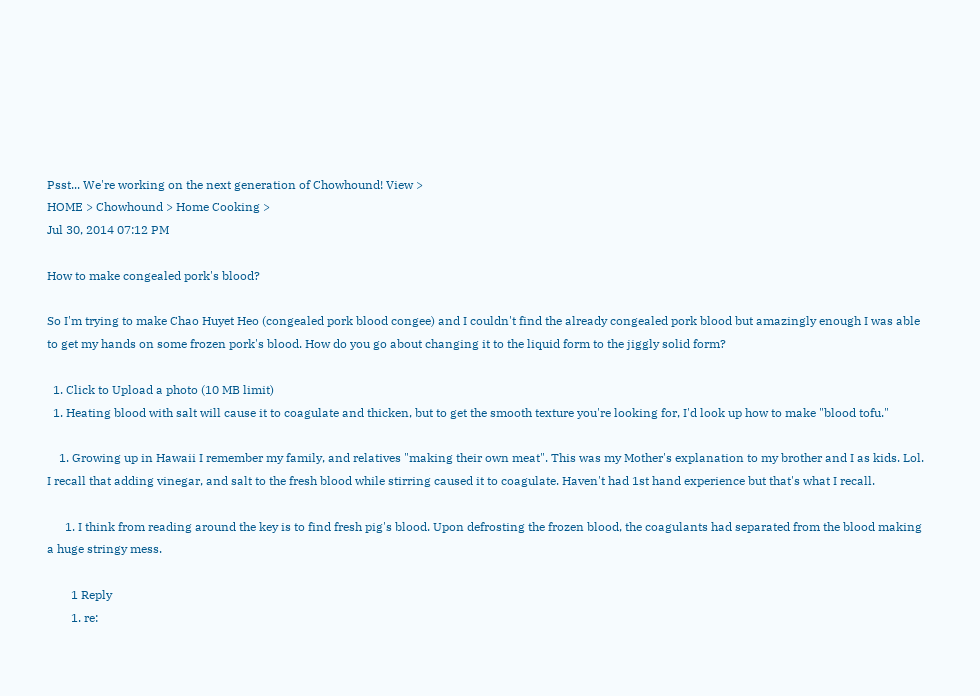Psst... We're working on the next generation of Chowhound! View >
HOME > Chowhound > Home Cooking >
Jul 30, 2014 07:12 PM

How to make congealed pork's blood?

So I'm trying to make Chao Huyet Heo (congealed pork blood congee) and I couldn't find the already congealed pork blood but amazingly enough I was able to get my hands on some frozen pork's blood. How do you go about changing it to the liquid form to the jiggly solid form?

  1. Click to Upload a photo (10 MB limit)
  1. Heating blood with salt will cause it to coagulate and thicken, but to get the smooth texture you're looking for, I'd look up how to make "blood tofu."

    1. Growing up in Hawaii I remember my family, and relatives "making their own meat". This was my Mother's explanation to my brother and I as kids. Lol. I recall that adding vinegar, and salt to the fresh blood while stirring caused it to coagulate. Haven't had 1st hand experience but that's what I recall.

      1. I think from reading around the key is to find fresh pig's blood. Upon defrosting the frozen blood, the coagulants had separated from the blood making a huge stringy mess.

        1 Reply
        1. re: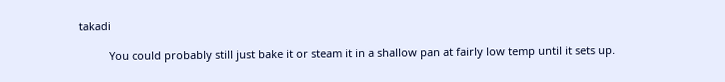takadi

          You could probably still just bake it or steam it in a shallow pan at fairly low temp until it sets up.